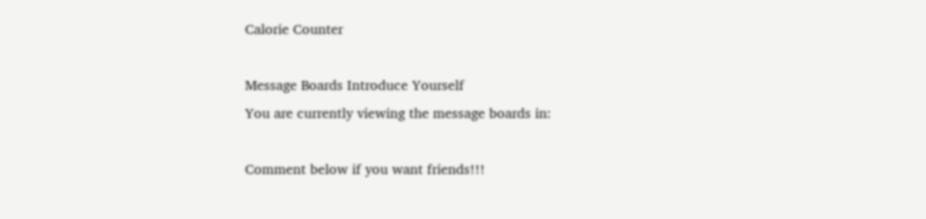Calorie Counter

Message Boards Introduce Yourself
You are currently viewing the message boards in:

Comment below if you want friends!!!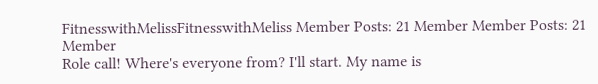FitnesswithMelissFitnesswithMeliss Member Posts: 21 Member Member Posts: 21 Member
Role call! Where's everyone from? I'll start. My name is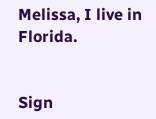Melissa, I live in Florida.


Sign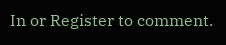In or Register to comment.